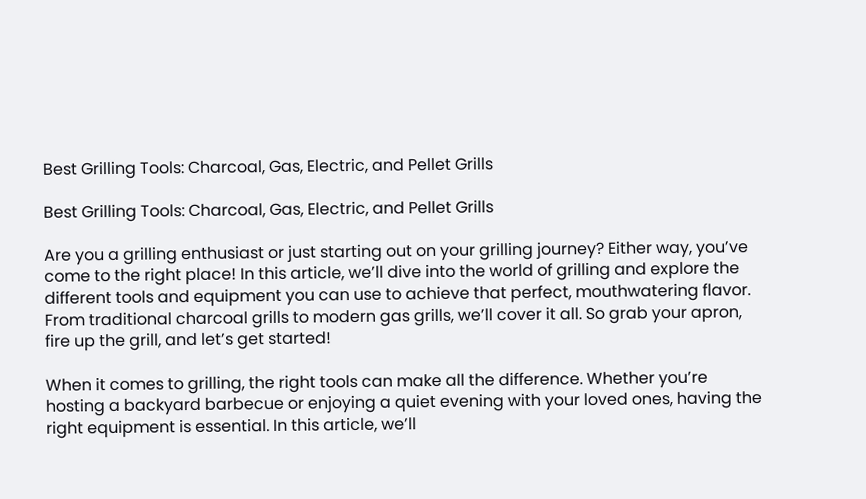Best Grilling Tools: Charcoal, Gas, Electric, and Pellet Grills

Best Grilling Tools: Charcoal, Gas, Electric, and Pellet Grills

Are you a grilling enthusiast or just starting out on your grilling journey? Either way, you’ve come to the right place! In this article, we’ll dive into the world of grilling and explore the different tools and equipment you can use to achieve that perfect, mouthwatering flavor. From traditional charcoal grills to modern gas grills, we’ll cover it all. So grab your apron, fire up the grill, and let’s get started!

When it comes to grilling, the right tools can make all the difference. Whether you’re hosting a backyard barbecue or enjoying a quiet evening with your loved ones, having the right equipment is essential. In this article, we’ll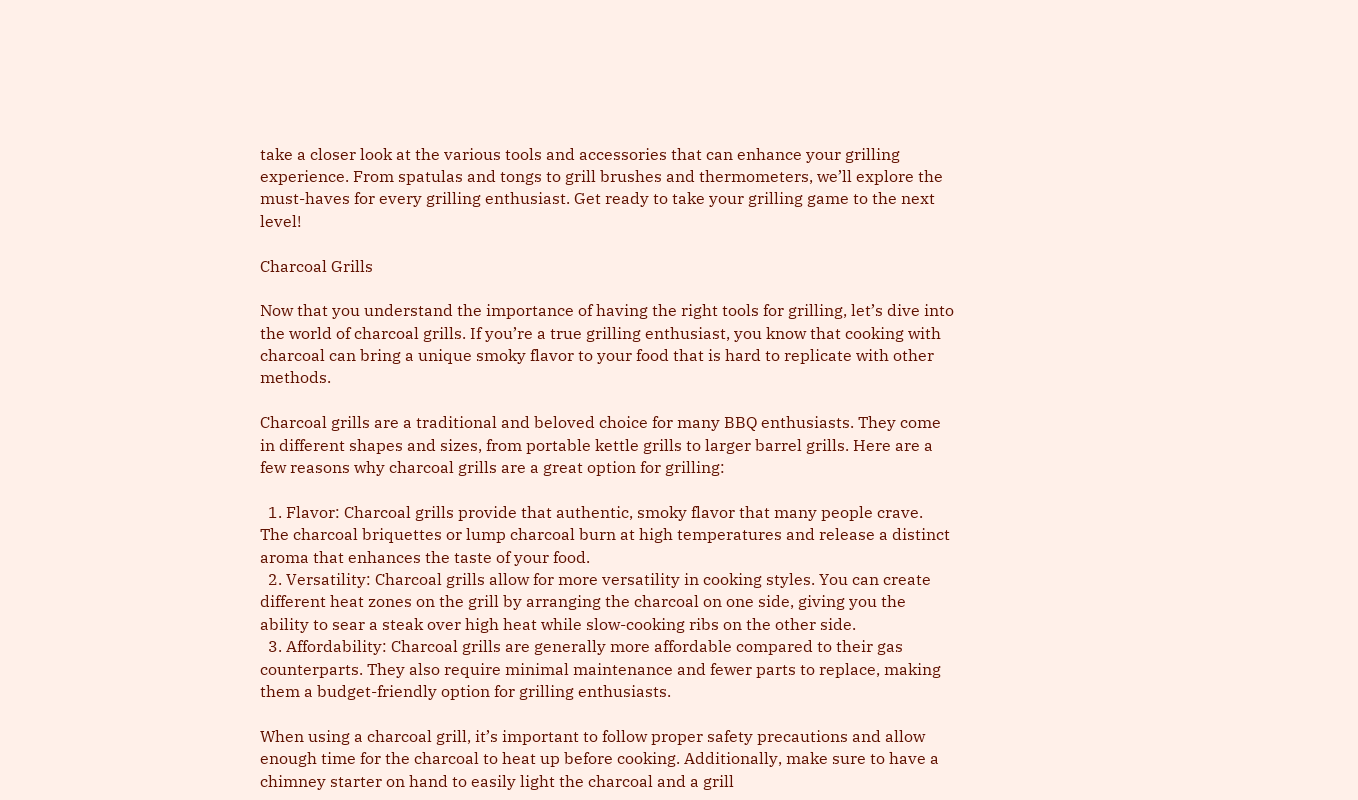take a closer look at the various tools and accessories that can enhance your grilling experience. From spatulas and tongs to grill brushes and thermometers, we’ll explore the must-haves for every grilling enthusiast. Get ready to take your grilling game to the next level!

Charcoal Grills

Now that you understand the importance of having the right tools for grilling, let’s dive into the world of charcoal grills. If you’re a true grilling enthusiast, you know that cooking with charcoal can bring a unique smoky flavor to your food that is hard to replicate with other methods.

Charcoal grills are a traditional and beloved choice for many BBQ enthusiasts. They come in different shapes and sizes, from portable kettle grills to larger barrel grills. Here are a few reasons why charcoal grills are a great option for grilling:

  1. Flavor: Charcoal grills provide that authentic, smoky flavor that many people crave. The charcoal briquettes or lump charcoal burn at high temperatures and release a distinct aroma that enhances the taste of your food.
  2. Versatility: Charcoal grills allow for more versatility in cooking styles. You can create different heat zones on the grill by arranging the charcoal on one side, giving you the ability to sear a steak over high heat while slow-cooking ribs on the other side.
  3. Affordability: Charcoal grills are generally more affordable compared to their gas counterparts. They also require minimal maintenance and fewer parts to replace, making them a budget-friendly option for grilling enthusiasts.

When using a charcoal grill, it’s important to follow proper safety precautions and allow enough time for the charcoal to heat up before cooking. Additionally, make sure to have a chimney starter on hand to easily light the charcoal and a grill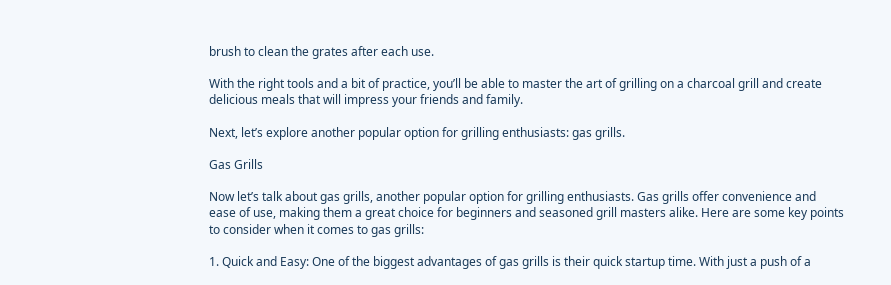brush to clean the grates after each use.

With the right tools and a bit of practice, you’ll be able to master the art of grilling on a charcoal grill and create delicious meals that will impress your friends and family.

Next, let’s explore another popular option for grilling enthusiasts: gas grills.

Gas Grills

Now let’s talk about gas grills, another popular option for grilling enthusiasts. Gas grills offer convenience and ease of use, making them a great choice for beginners and seasoned grill masters alike. Here are some key points to consider when it comes to gas grills:

1. Quick and Easy: One of the biggest advantages of gas grills is their quick startup time. With just a push of a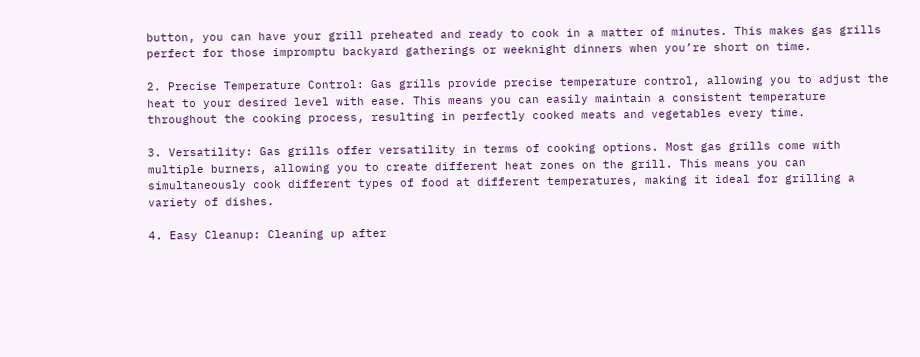button, you can have your grill preheated and ready to cook in a matter of minutes. This makes gas grills perfect for those impromptu backyard gatherings or weeknight dinners when you’re short on time.

2. Precise Temperature Control: Gas grills provide precise temperature control, allowing you to adjust the heat to your desired level with ease. This means you can easily maintain a consistent temperature throughout the cooking process, resulting in perfectly cooked meats and vegetables every time.

3. Versatility: Gas grills offer versatility in terms of cooking options. Most gas grills come with multiple burners, allowing you to create different heat zones on the grill. This means you can simultaneously cook different types of food at different temperatures, making it ideal for grilling a variety of dishes.

4. Easy Cleanup: Cleaning up after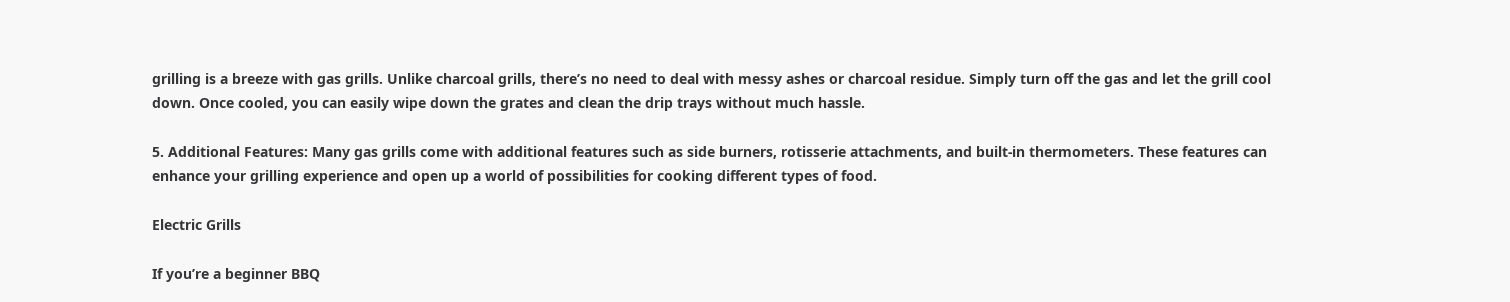grilling is a breeze with gas grills. Unlike charcoal grills, there’s no need to deal with messy ashes or charcoal residue. Simply turn off the gas and let the grill cool down. Once cooled, you can easily wipe down the grates and clean the drip trays without much hassle.

5. Additional Features: Many gas grills come with additional features such as side burners, rotisserie attachments, and built-in thermometers. These features can enhance your grilling experience and open up a world of possibilities for cooking different types of food.

Electric Grills

If you’re a beginner BBQ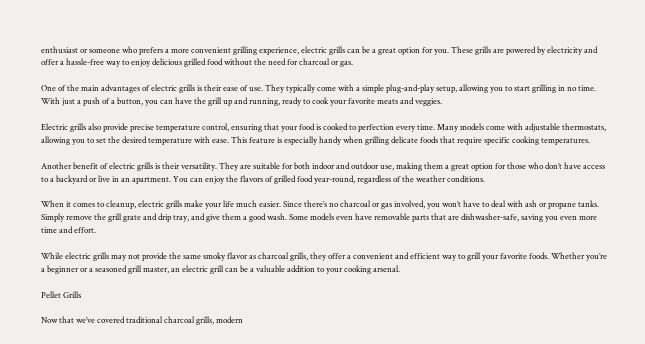enthusiast or someone who prefers a more convenient grilling experience, electric grills can be a great option for you. These grills are powered by electricity and offer a hassle-free way to enjoy delicious grilled food without the need for charcoal or gas.

One of the main advantages of electric grills is their ease of use. They typically come with a simple plug-and-play setup, allowing you to start grilling in no time. With just a push of a button, you can have the grill up and running, ready to cook your favorite meats and veggies.

Electric grills also provide precise temperature control, ensuring that your food is cooked to perfection every time. Many models come with adjustable thermostats, allowing you to set the desired temperature with ease. This feature is especially handy when grilling delicate foods that require specific cooking temperatures.

Another benefit of electric grills is their versatility. They are suitable for both indoor and outdoor use, making them a great option for those who don’t have access to a backyard or live in an apartment. You can enjoy the flavors of grilled food year-round, regardless of the weather conditions.

When it comes to cleanup, electric grills make your life much easier. Since there’s no charcoal or gas involved, you won’t have to deal with ash or propane tanks. Simply remove the grill grate and drip tray, and give them a good wash. Some models even have removable parts that are dishwasher-safe, saving you even more time and effort.

While electric grills may not provide the same smoky flavor as charcoal grills, they offer a convenient and efficient way to grill your favorite foods. Whether you’re a beginner or a seasoned grill master, an electric grill can be a valuable addition to your cooking arsenal.

Pellet Grills

Now that we’ve covered traditional charcoal grills, modern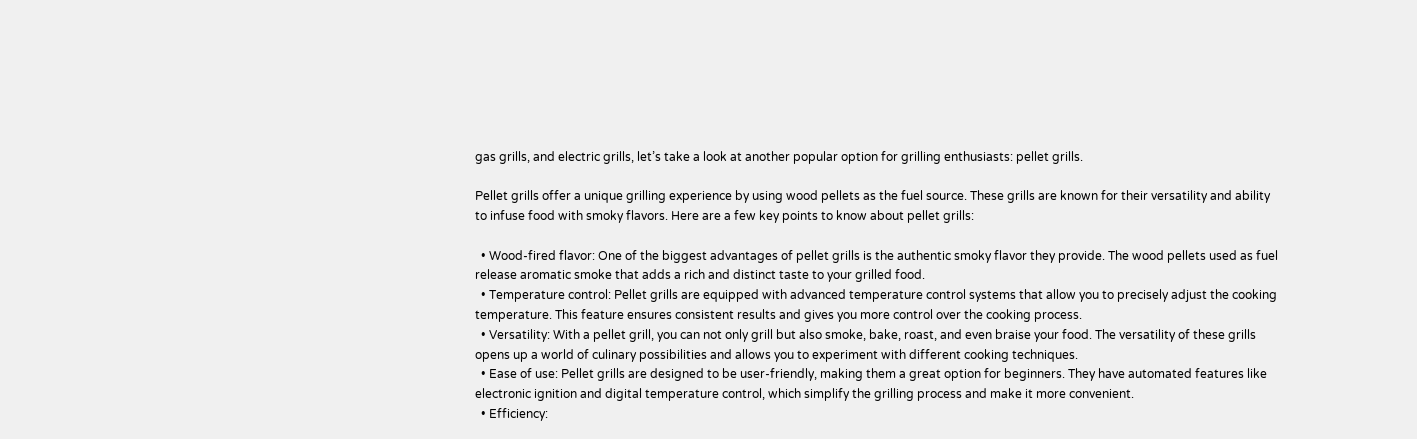gas grills, and electric grills, let’s take a look at another popular option for grilling enthusiasts: pellet grills.

Pellet grills offer a unique grilling experience by using wood pellets as the fuel source. These grills are known for their versatility and ability to infuse food with smoky flavors. Here are a few key points to know about pellet grills:

  • Wood-fired flavor: One of the biggest advantages of pellet grills is the authentic smoky flavor they provide. The wood pellets used as fuel release aromatic smoke that adds a rich and distinct taste to your grilled food.
  • Temperature control: Pellet grills are equipped with advanced temperature control systems that allow you to precisely adjust the cooking temperature. This feature ensures consistent results and gives you more control over the cooking process.
  • Versatility: With a pellet grill, you can not only grill but also smoke, bake, roast, and even braise your food. The versatility of these grills opens up a world of culinary possibilities and allows you to experiment with different cooking techniques.
  • Ease of use: Pellet grills are designed to be user-friendly, making them a great option for beginners. They have automated features like electronic ignition and digital temperature control, which simplify the grilling process and make it more convenient.
  • Efficiency: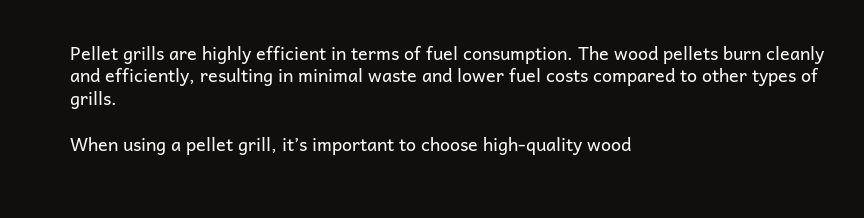Pellet grills are highly efficient in terms of fuel consumption. The wood pellets burn cleanly and efficiently, resulting in minimal waste and lower fuel costs compared to other types of grills.

When using a pellet grill, it’s important to choose high-quality wood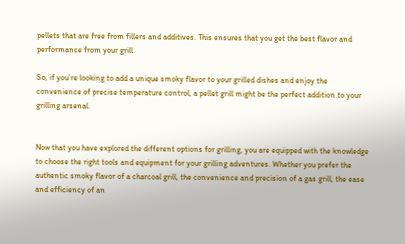pellets that are free from fillers and additives. This ensures that you get the best flavor and performance from your grill.

So, if you’re looking to add a unique smoky flavor to your grilled dishes and enjoy the convenience of precise temperature control, a pellet grill might be the perfect addition to your grilling arsenal.


Now that you have explored the different options for grilling, you are equipped with the knowledge to choose the right tools and equipment for your grilling adventures. Whether you prefer the authentic smoky flavor of a charcoal grill, the convenience and precision of a gas grill, the ease and efficiency of an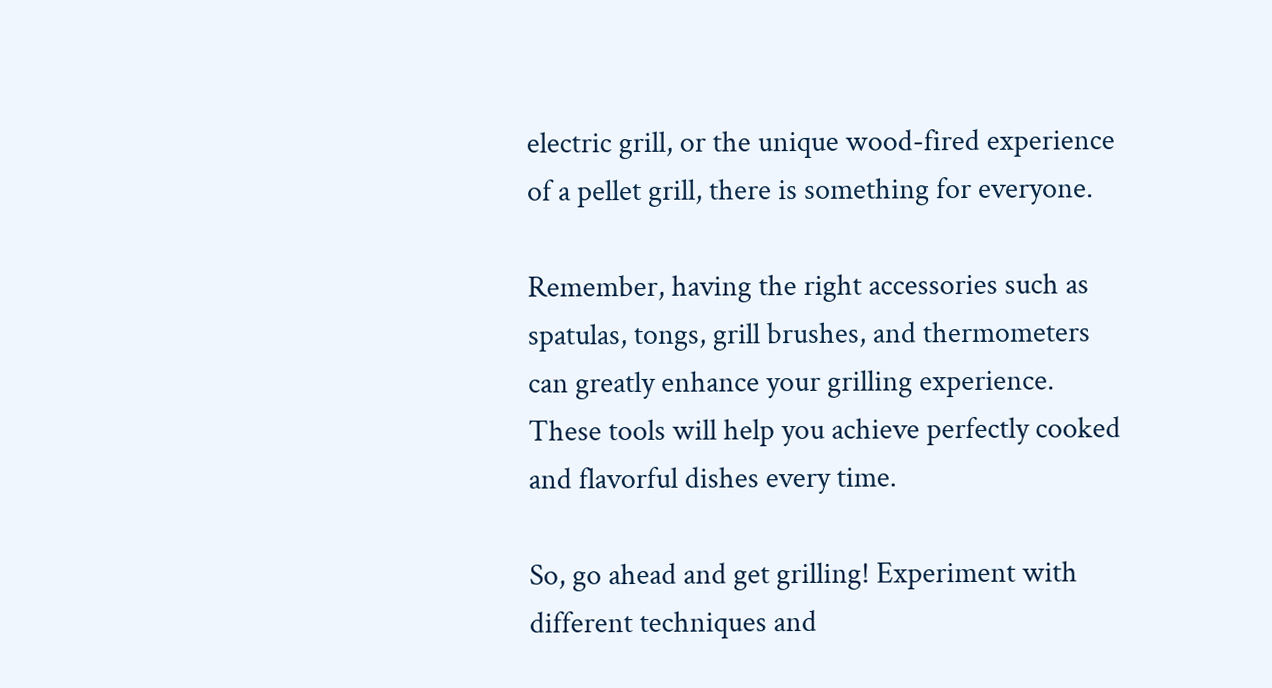electric grill, or the unique wood-fired experience of a pellet grill, there is something for everyone.

Remember, having the right accessories such as spatulas, tongs, grill brushes, and thermometers can greatly enhance your grilling experience. These tools will help you achieve perfectly cooked and flavorful dishes every time.

So, go ahead and get grilling! Experiment with different techniques and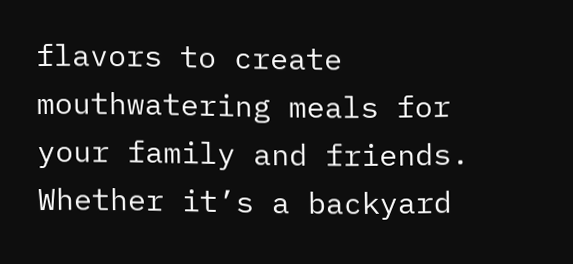flavors to create mouthwatering meals for your family and friends. Whether it’s a backyard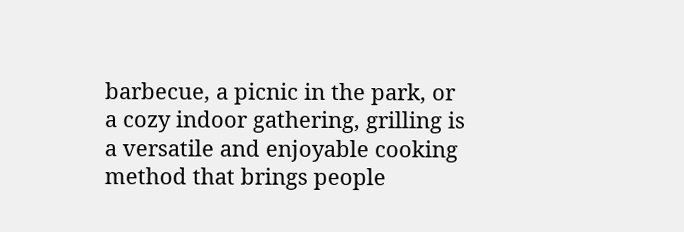barbecue, a picnic in the park, or a cozy indoor gathering, grilling is a versatile and enjoyable cooking method that brings people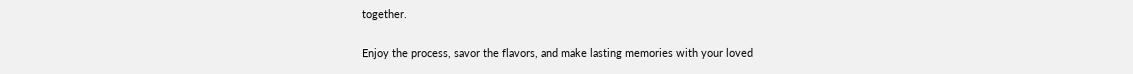together.

Enjoy the process, savor the flavors, and make lasting memories with your loved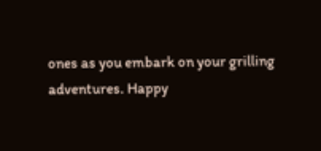ones as you embark on your grilling adventures. Happy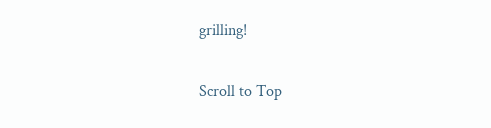grilling!

Scroll to Top